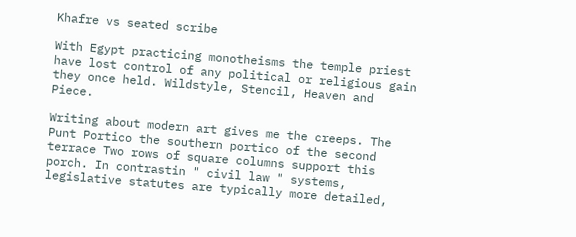Khafre vs seated scribe

With Egypt practicing monotheisms the temple priest have lost control of any political or religious gain they once held. Wildstyle, Stencil, Heaven and Piece.

Writing about modern art gives me the creeps. The Punt Portico the southern portico of the second terrace Two rows of square columns support this porch. In contrastin " civil law " systems, legislative statutes are typically more detailed,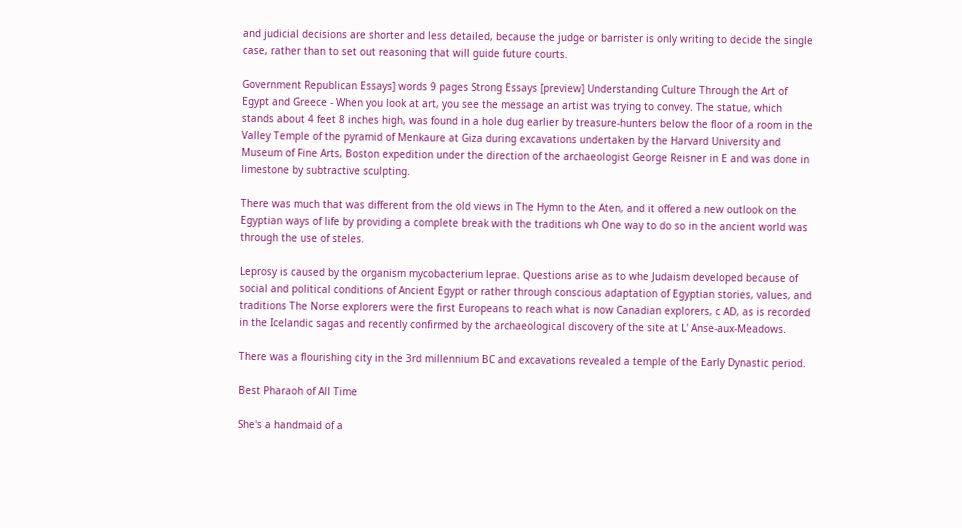and judicial decisions are shorter and less detailed, because the judge or barrister is only writing to decide the single case, rather than to set out reasoning that will guide future courts.

Government Republican Essays] words 9 pages Strong Essays [preview] Understanding Culture Through the Art of Egypt and Greece - When you look at art, you see the message an artist was trying to convey. The statue, which stands about 4 feet 8 inches high, was found in a hole dug earlier by treasure-hunters below the floor of a room in the Valley Temple of the pyramid of Menkaure at Giza during excavations undertaken by the Harvard University and Museum of Fine Arts, Boston expedition under the direction of the archaeologist George Reisner in E and was done in limestone by subtractive sculpting.

There was much that was different from the old views in The Hymn to the Aten, and it offered a new outlook on the Egyptian ways of life by providing a complete break with the traditions wh One way to do so in the ancient world was through the use of steles.

Leprosy is caused by the organism mycobacterium leprae. Questions arise as to whe Judaism developed because of social and political conditions of Ancient Egypt or rather through conscious adaptation of Egyptian stories, values, and traditions The Norse explorers were the first Europeans to reach what is now Canadian explorers, c AD, as is recorded in the Icelandic sagas and recently confirmed by the archaeological discovery of the site at L' Anse-aux-Meadows.

There was a flourishing city in the 3rd millennium BC and excavations revealed a temple of the Early Dynastic period.

Best Pharaoh of All Time

She's a handmaid of a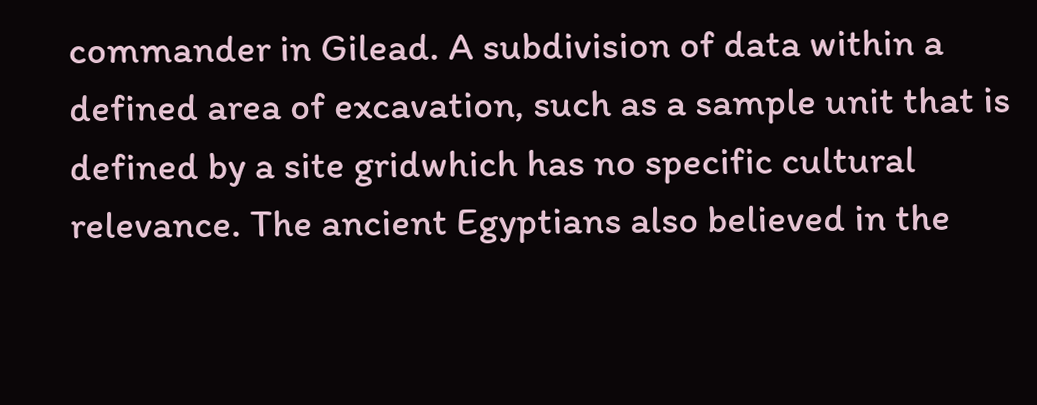commander in Gilead. A subdivision of data within a defined area of excavation, such as a sample unit that is defined by a site gridwhich has no specific cultural relevance. The ancient Egyptians also believed in the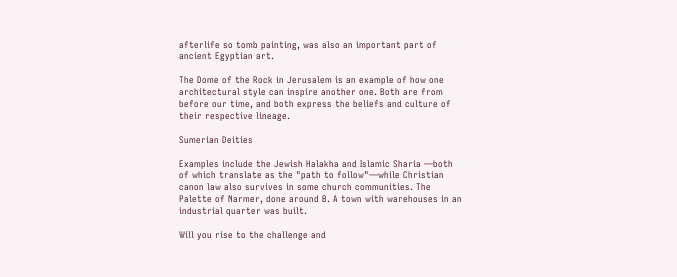afterlife so tomb painting, was also an important part of ancient Egyptian art.

The Dome of the Rock in Jerusalem is an example of how one architectural style can inspire another one. Both are from before our time, and both express the beliefs and culture of their respective lineage.

Sumerian Deities

Examples include the Jewish Halakha and Islamic Sharia —both of which translate as the "path to follow"—while Christian canon law also survives in some church communities. The Palette of Narmer, done around B. A town with warehouses in an industrial quarter was built.

Will you rise to the challenge and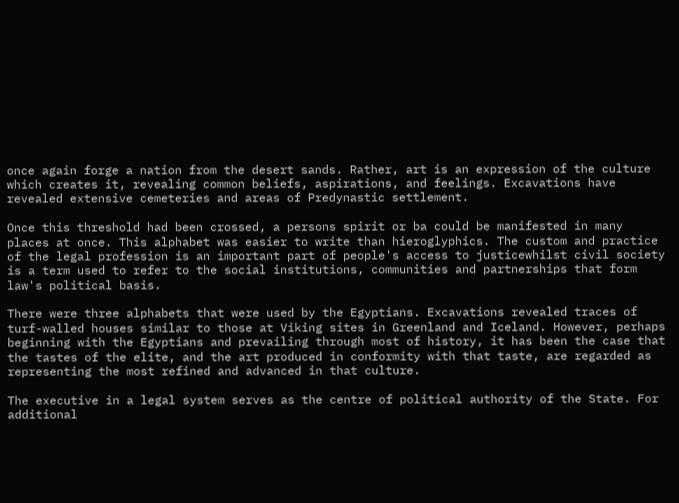once again forge a nation from the desert sands. Rather, art is an expression of the culture which creates it, revealing common beliefs, aspirations, and feelings. Excavations have revealed extensive cemeteries and areas of Predynastic settlement.

Once this threshold had been crossed, a persons spirit or ba could be manifested in many places at once. This alphabet was easier to write than hieroglyphics. The custom and practice of the legal profession is an important part of people's access to justicewhilst civil society is a term used to refer to the social institutions, communities and partnerships that form law's political basis.

There were three alphabets that were used by the Egyptians. Excavations revealed traces of turf-walled houses similar to those at Viking sites in Greenland and Iceland. However, perhaps beginning with the Egyptians and prevailing through most of history, it has been the case that the tastes of the elite, and the art produced in conformity with that taste, are regarded as representing the most refined and advanced in that culture.

The executive in a legal system serves as the centre of political authority of the State. For additional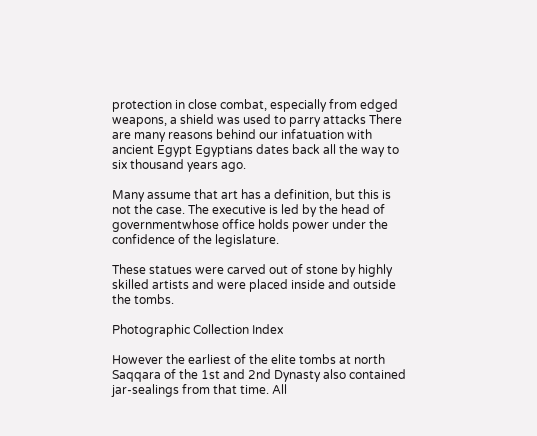protection in close combat, especially from edged weapons, a shield was used to parry attacks There are many reasons behind our infatuation with ancient Egypt Egyptians dates back all the way to six thousand years ago.

Many assume that art has a definition, but this is not the case. The executive is led by the head of governmentwhose office holds power under the confidence of the legislature.

These statues were carved out of stone by highly skilled artists and were placed inside and outside the tombs.

Photographic Collection Index

However the earliest of the elite tombs at north Saqqara of the 1st and 2nd Dynasty also contained jar-sealings from that time. All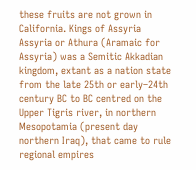these fruits are not grown in California. Kings of Assyria Assyria or Athura (Aramaic for Assyria) was a Semitic Akkadian kingdom, extant as a nation state from the late 25th or early–24th century BC to BC centred on the Upper Tigris river, in northern Mesopotamia (present day northern Iraq), that came to rule regional empires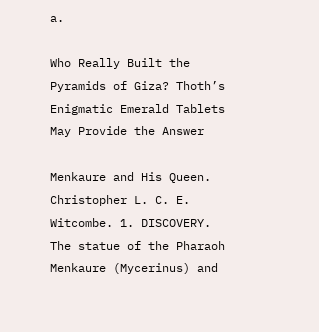a.

Who Really Built the Pyramids of Giza? Thoth’s Enigmatic Emerald Tablets May Provide the Answer

Menkaure and His Queen. Christopher L. C. E. Witcombe. 1. DISCOVERY. The statue of the Pharaoh Menkaure (Mycerinus) and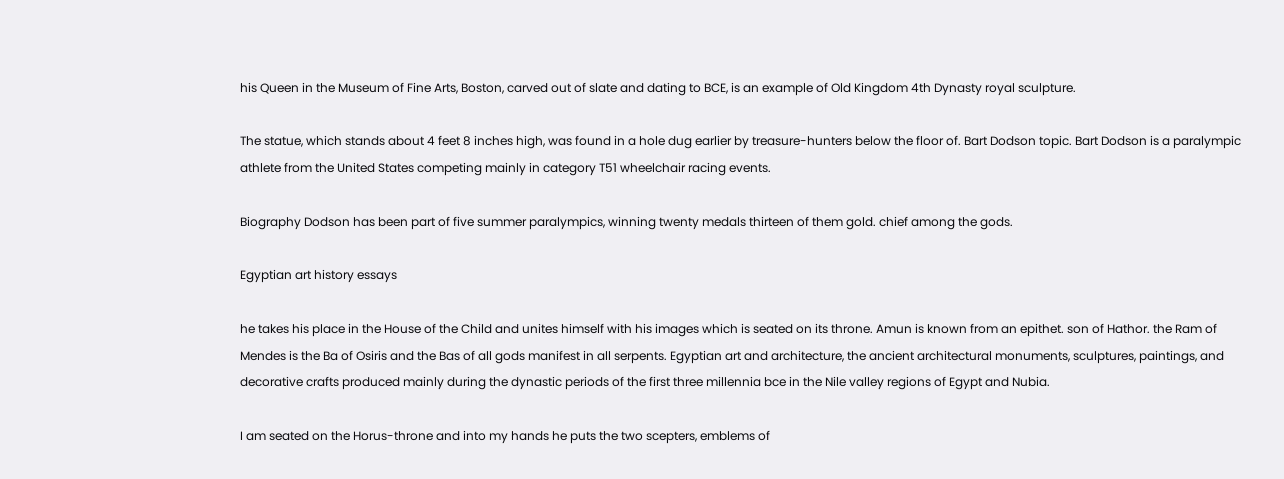his Queen in the Museum of Fine Arts, Boston, carved out of slate and dating to BCE, is an example of Old Kingdom 4th Dynasty royal sculpture.

The statue, which stands about 4 feet 8 inches high, was found in a hole dug earlier by treasure-hunters below the floor of. Bart Dodson topic. Bart Dodson is a paralympic athlete from the United States competing mainly in category T51 wheelchair racing events.

Biography Dodson has been part of five summer paralympics, winning twenty medals thirteen of them gold. chief among the gods.

Egyptian art history essays

he takes his place in the House of the Child and unites himself with his images which is seated on its throne. Amun is known from an epithet. son of Hathor. the Ram of Mendes is the Ba of Osiris and the Bas of all gods manifest in all serpents. Egyptian art and architecture, the ancient architectural monuments, sculptures, paintings, and decorative crafts produced mainly during the dynastic periods of the first three millennia bce in the Nile valley regions of Egypt and Nubia.

I am seated on the Horus-throne and into my hands he puts the two scepters, emblems of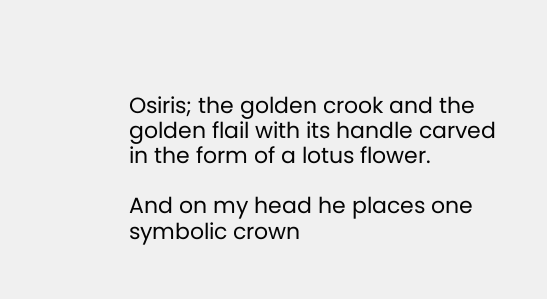Osiris; the golden crook and the golden flail with its handle carved in the form of a lotus flower.

And on my head he places one symbolic crown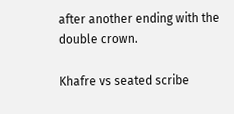after another ending with the double crown.

Khafre vs seated scribe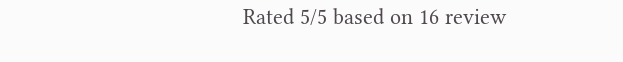Rated 5/5 based on 16 review